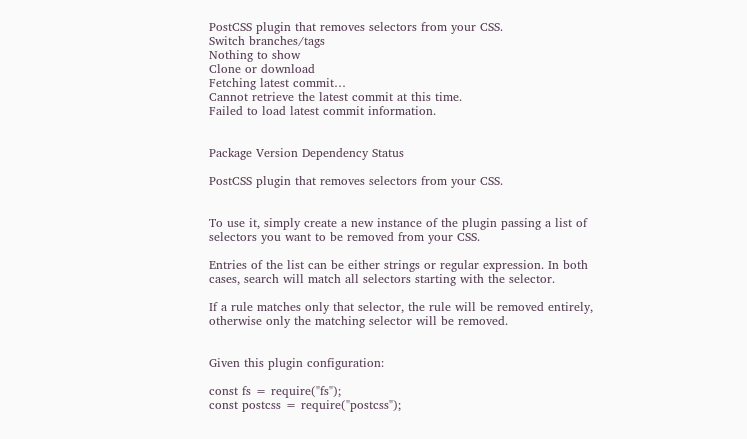PostCSS plugin that removes selectors from your CSS.
Switch branches/tags
Nothing to show
Clone or download
Fetching latest commit…
Cannot retrieve the latest commit at this time.
Failed to load latest commit information.


Package Version Dependency Status

PostCSS plugin that removes selectors from your CSS.


To use it, simply create a new instance of the plugin passing a list of selectors you want to be removed from your CSS.

Entries of the list can be either strings or regular expression. In both cases, search will match all selectors starting with the selector.

If a rule matches only that selector, the rule will be removed entirely, otherwise only the matching selector will be removed.


Given this plugin configuration:

const fs = require("fs");
const postcss = require("postcss");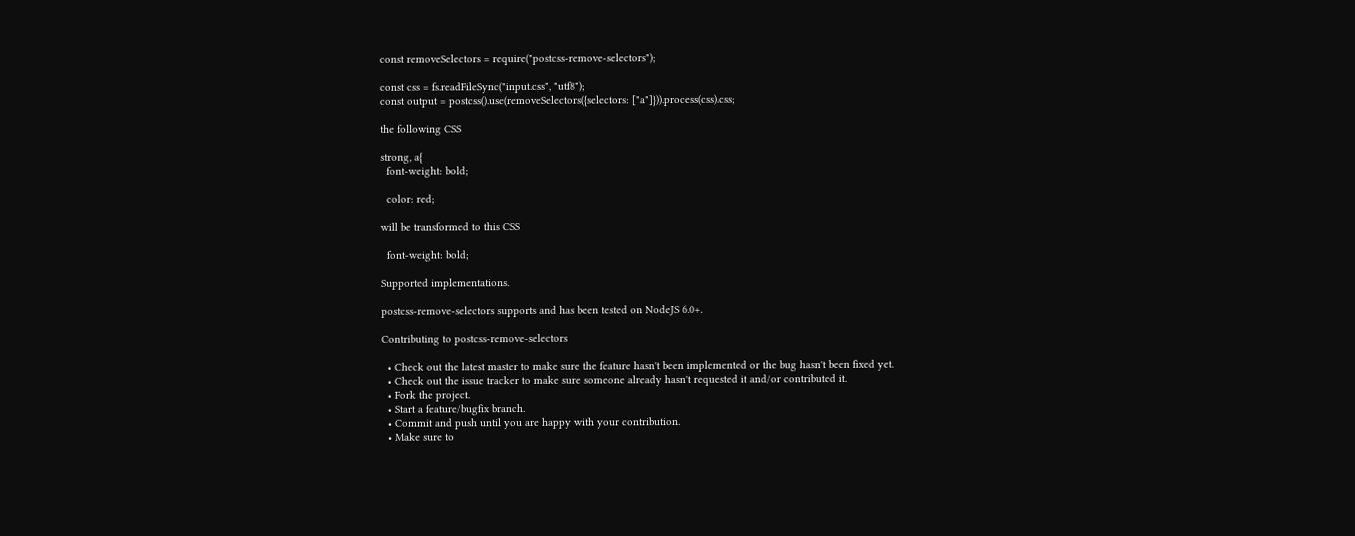const removeSelectors = require("postcss-remove-selectors");

const css = fs.readFileSync("input.css", "utf8");
const output = postcss().use(removeSelectors({selectors: ["a"]})).process(css).css;

the following CSS

strong, a{
  font-weight: bold;

  color: red;

will be transformed to this CSS

  font-weight: bold;

Supported implementations.

postcss-remove-selectors supports and has been tested on NodeJS 6.0+.

Contributing to postcss-remove-selectors

  • Check out the latest master to make sure the feature hasn't been implemented or the bug hasn't been fixed yet.
  • Check out the issue tracker to make sure someone already hasn't requested it and/or contributed it.
  • Fork the project.
  • Start a feature/bugfix branch.
  • Commit and push until you are happy with your contribution.
  • Make sure to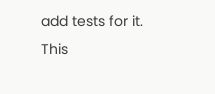add tests for it. This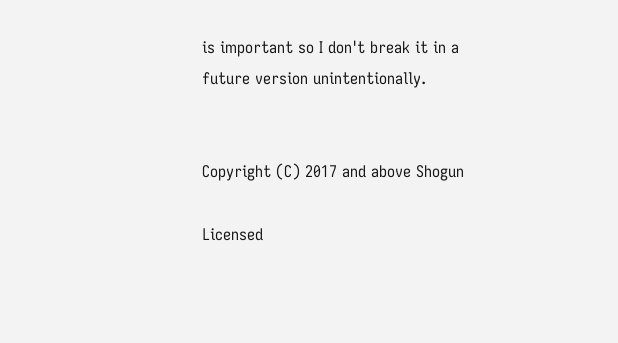is important so I don't break it in a future version unintentionally.


Copyright (C) 2017 and above Shogun

Licensed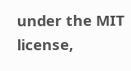under the MIT license,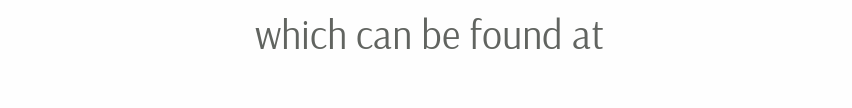which can be found at